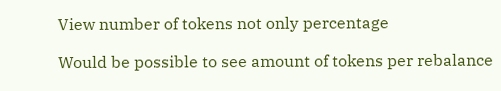View number of tokens not only percentage

Would be possible to see amount of tokens per rebalance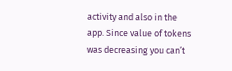activity and also in the app. Since value of tokens was decreasing you can’t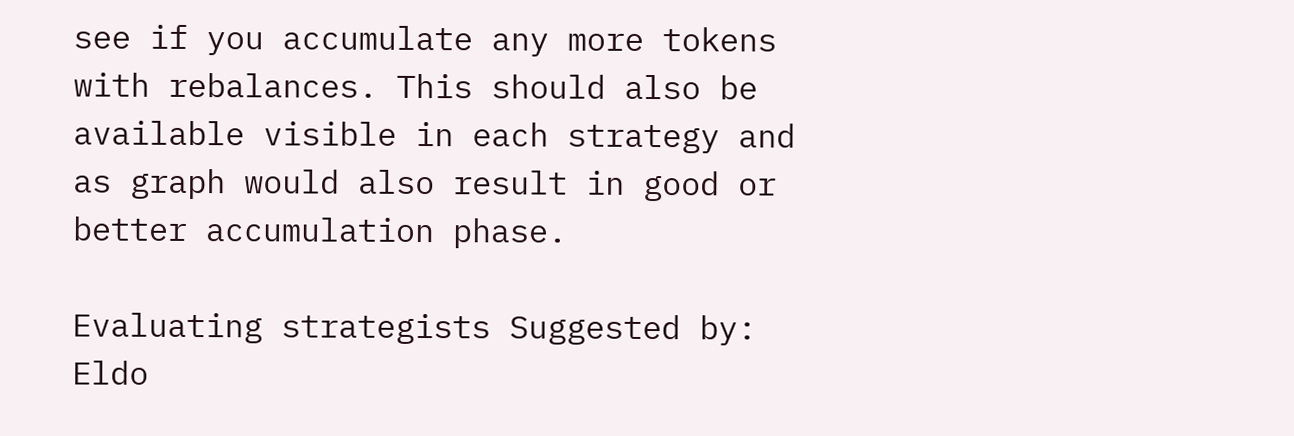see if you accumulate any more tokens with rebalances. This should also be available visible in each strategy and as graph would also result in good or better accumulation phase.

Evaluating strategists Suggested by: Eldo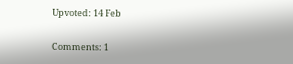Upvoted: 14 Feb

Comments: 1